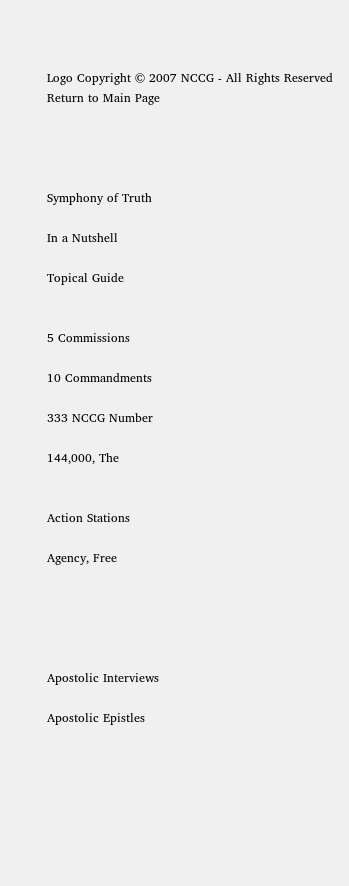Logo Copyright © 2007 NCCG - All Rights Reserved
Return to Main Page




Symphony of Truth

In a Nutshell

Topical Guide


5 Commissions

10 Commandments

333 NCCG Number

144,000, The


Action Stations

Agency, Free





Apostolic Interviews

Apostolic Epistles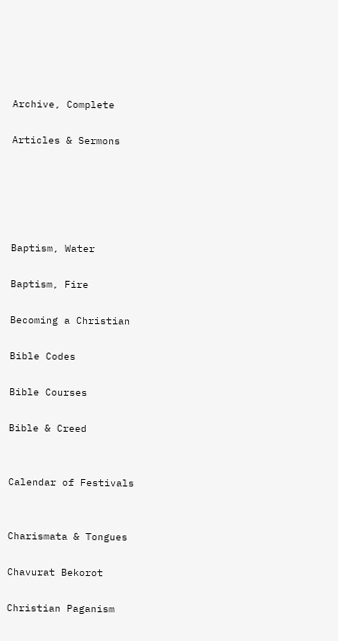Archive, Complete

Articles & Sermons





Baptism, Water

Baptism, Fire

Becoming a Christian

Bible Codes

Bible Courses

Bible & Creed


Calendar of Festivals


Charismata & Tongues

Chavurat Bekorot

Christian Paganism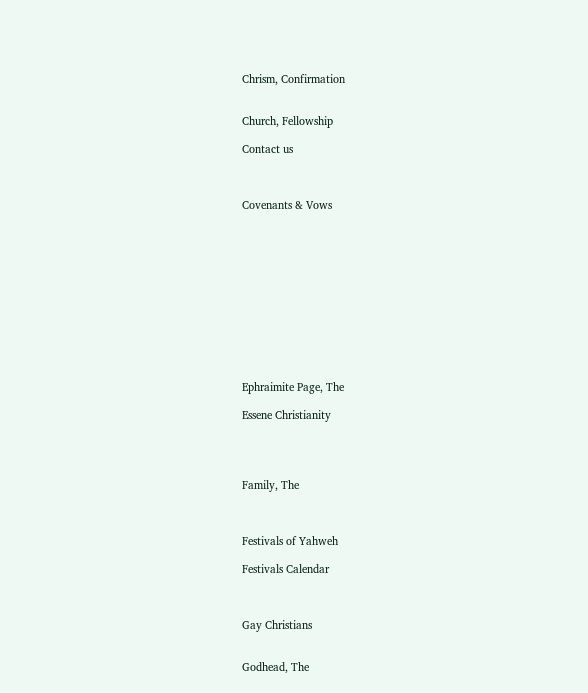Chrism, Confirmation


Church, Fellowship

Contact us



Covenants & Vows












Ephraimite Page, The

Essene Christianity




Family, The



Festivals of Yahweh

Festivals Calendar



Gay Christians


Godhead, The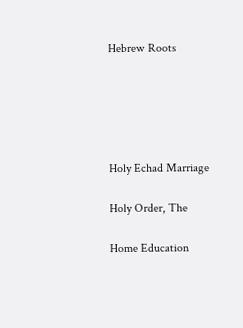Hebrew Roots





Holy Echad Marriage

Holy Order, The

Home Education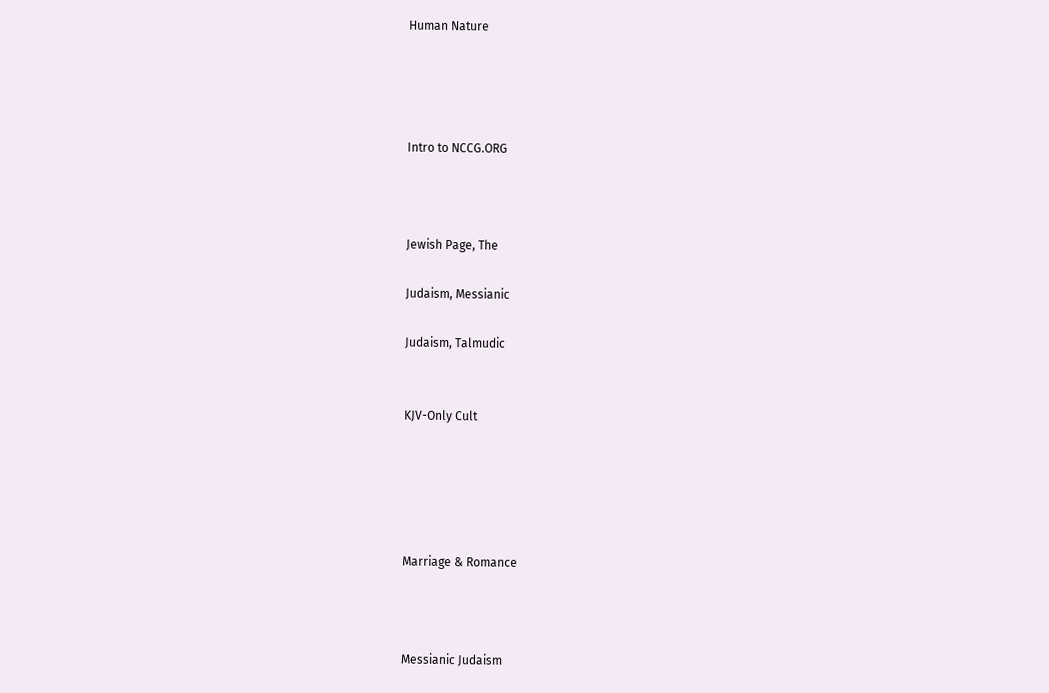Human Nature




Intro to NCCG.ORG



Jewish Page, The

Judaism, Messianic

Judaism, Talmudic


KJV-Only Cult





Marriage & Romance



Messianic Judaism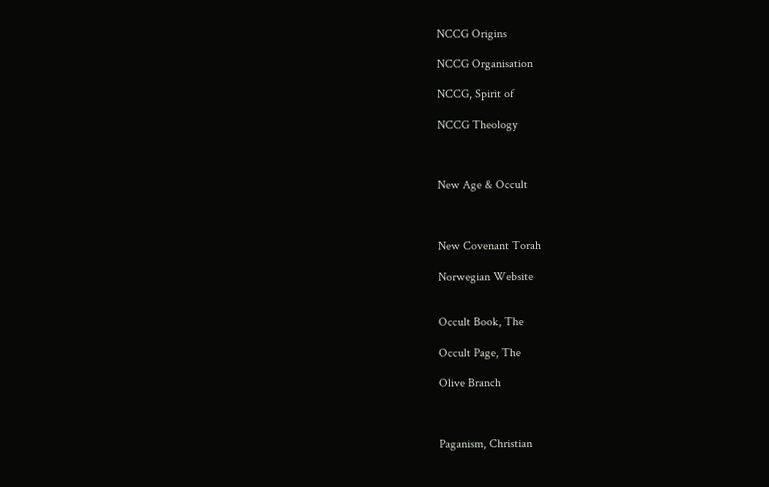NCCG Origins

NCCG Organisation

NCCG, Spirit of

NCCG Theology



New Age & Occult



New Covenant Torah

Norwegian Website


Occult Book, The

Occult Page, The

Olive Branch



Paganism, Christian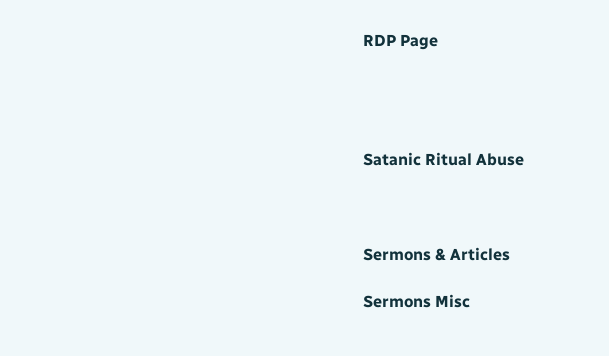RDP Page




Satanic Ritual Abuse



Sermons & Articles

Sermons Misc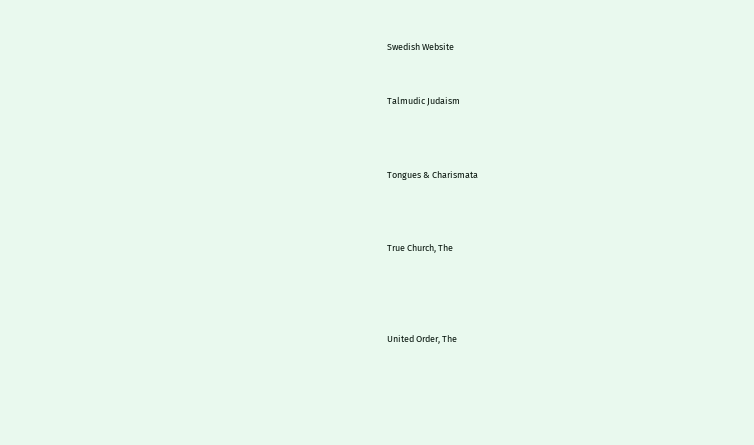Swedish Website


Talmudic Judaism



Tongues & Charismata



True Church, The




United Order, The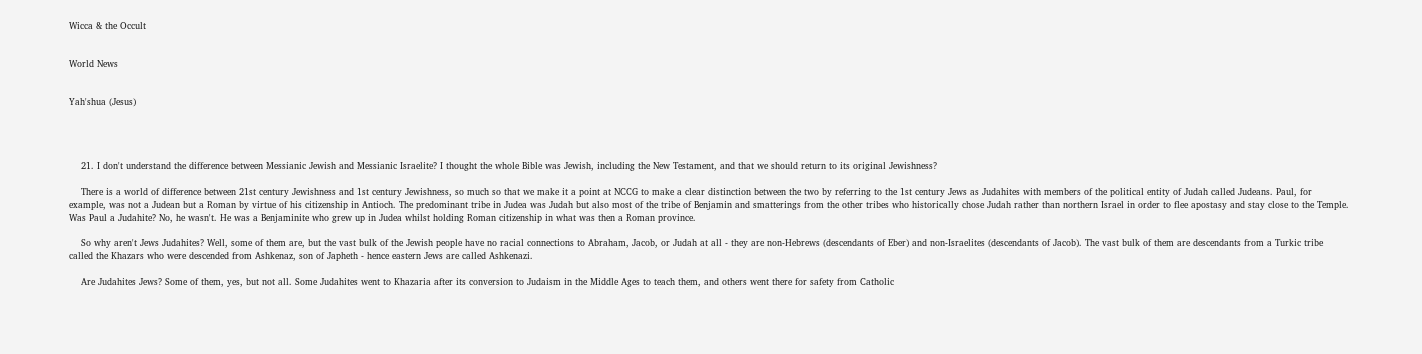Wicca & the Occult


World News


Yah'shua (Jesus)




    21. I don't understand the difference between Messianic Jewish and Messianic Israelite? I thought the whole Bible was Jewish, including the New Testament, and that we should return to its original Jewishness?

    There is a world of difference between 21st century Jewishness and 1st century Jewishness, so much so that we make it a point at NCCG to make a clear distinction between the two by referring to the 1st century Jews as Judahites with members of the political entity of Judah called Judeans. Paul, for example, was not a Judean but a Roman by virtue of his citizenship in Antioch. The predominant tribe in Judea was Judah but also most of the tribe of Benjamin and smatterings from the other tribes who historically chose Judah rather than northern Israel in order to flee apostasy and stay close to the Temple. Was Paul a Judahite? No, he wasn't. He was a Benjaminite who grew up in Judea whilst holding Roman citizenship in what was then a Roman province.

    So why aren't Jews Judahites? Well, some of them are, but the vast bulk of the Jewish people have no racial connections to Abraham, Jacob, or Judah at all - they are non-Hebrews (descendants of Eber) and non-Israelites (descendants of Jacob). The vast bulk of them are descendants from a Turkic tribe called the Khazars who were descended from Ashkenaz, son of Japheth - hence eastern Jews are called Ashkenazi.

    Are Judahites Jews? Some of them, yes, but not all. Some Judahites went to Khazaria after its conversion to Judaism in the Middle Ages to teach them, and others went there for safety from Catholic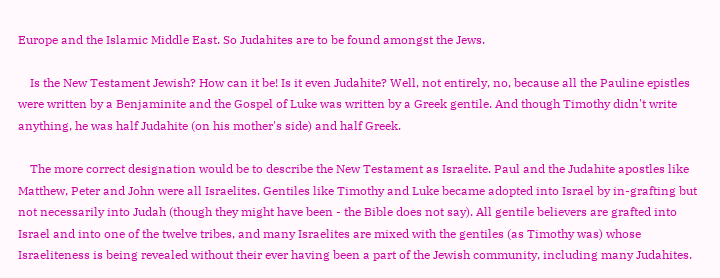Europe and the Islamic Middle East. So Judahites are to be found amongst the Jews.

    Is the New Testament Jewish? How can it be! Is it even Judahite? Well, not entirely, no, because all the Pauline epistles were written by a Benjaminite and the Gospel of Luke was written by a Greek gentile. And though Timothy didn't write anything, he was half Judahite (on his mother's side) and half Greek.

    The more correct designation would be to describe the New Testament as Israelite. Paul and the Judahite apostles like Matthew, Peter and John were all Israelites. Gentiles like Timothy and Luke became adopted into Israel by in-grafting but not necessarily into Judah (though they might have been - the Bible does not say). All gentile believers are grafted into Israel and into one of the twelve tribes, and many Israelites are mixed with the gentiles (as Timothy was) whose Israeliteness is being revealed without their ever having been a part of the Jewish community, including many Judahites.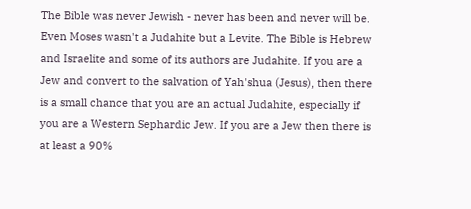The Bible was never Jewish - never has been and never will be. Even Moses wasn't a Judahite but a Levite. The Bible is Hebrew and Israelite and some of its authors are Judahite. If you are a Jew and convert to the salvation of Yah'shua (Jesus), then there is a small chance that you are an actual Judahite, especially if you are a Western Sephardic Jew. If you are a Jew then there is at least a 90%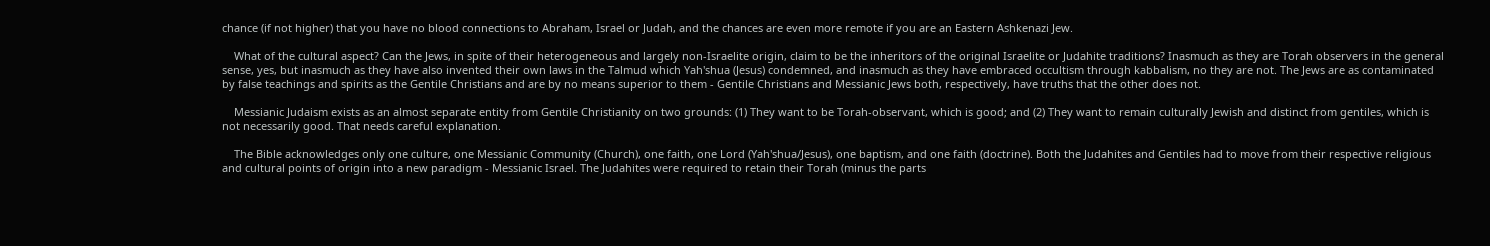chance (if not higher) that you have no blood connections to Abraham, Israel or Judah, and the chances are even more remote if you are an Eastern Ashkenazi Jew.

    What of the cultural aspect? Can the Jews, in spite of their heterogeneous and largely non-Israelite origin, claim to be the inheritors of the original Israelite or Judahite traditions? Inasmuch as they are Torah observers in the general sense, yes, but inasmuch as they have also invented their own laws in the Talmud which Yah'shua (Jesus) condemned, and inasmuch as they have embraced occultism through kabbalism, no they are not. The Jews are as contaminated by false teachings and spirits as the Gentile Christians and are by no means superior to them - Gentile Christians and Messianic Jews both, respectively, have truths that the other does not.

    Messianic Judaism exists as an almost separate entity from Gentile Christianity on two grounds: (1) They want to be Torah-observant, which is good; and (2) They want to remain culturally Jewish and distinct from gentiles, which is not necessarily good. That needs careful explanation.

    The Bible acknowledges only one culture, one Messianic Community (Church), one faith, one Lord (Yah'shua/Jesus), one baptism, and one faith (doctrine). Both the Judahites and Gentiles had to move from their respective religious and cultural points of origin into a new paradigm - Messianic Israel. The Judahites were required to retain their Torah (minus the parts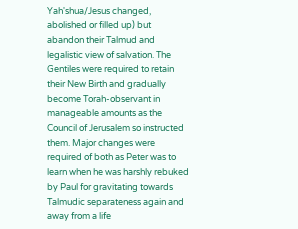Yah'shua/Jesus changed, abolished or filled up) but abandon their Talmud and legalistic view of salvation. The Gentiles were required to retain their New Birth and gradually become Torah-observant in manageable amounts as the Council of Jerusalem so instructed them. Major changes were required of both as Peter was to learn when he was harshly rebuked by Paul for gravitating towards Talmudic separateness again and away from a life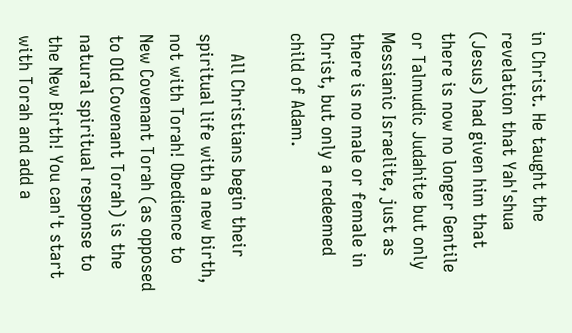in Christ. He taught the revelation that Yah'shua (Jesus) had given him that there is now no longer Gentile or Talmudic Judahite but only Messianic Israelite, just as there is no male or female in Christ, but only a redeemed child of Adam.

    All Christians begin their spiritual life with a new birth, not with Torah! Obedience to New Covenant Torah (as opposed to Old Covenant Torah) is the natural spiritual response to the New Birth! You can't start with Torah and add a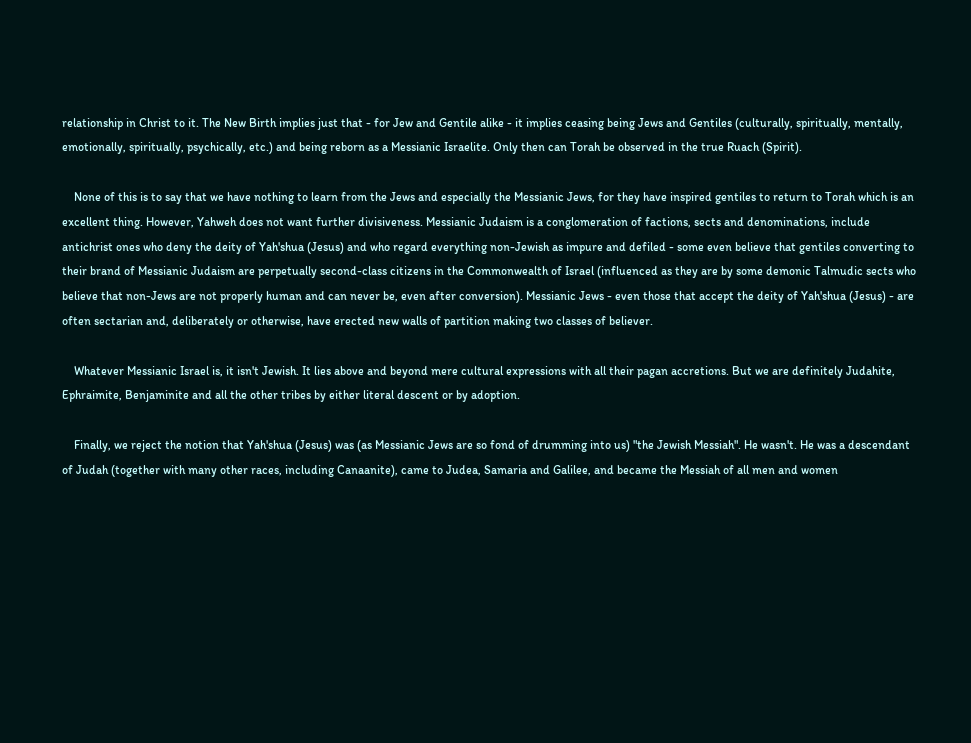relationship in Christ to it. The New Birth implies just that - for Jew and Gentile alike - it implies ceasing being Jews and Gentiles (culturally, spiritually, mentally, emotionally, spiritually, psychically, etc.) and being reborn as a Messianic Israelite. Only then can Torah be observed in the true Ruach (Spirit).

    None of this is to say that we have nothing to learn from the Jews and especially the Messianic Jews, for they have inspired gentiles to return to Torah which is an excellent thing. However, Yahweh does not want further divisiveness. Messianic Judaism is a conglomeration of factions, sects and denominations, include antichrist ones who deny the deity of Yah'shua (Jesus) and who regard everything non-Jewish as impure and defiled - some even believe that gentiles converting to their brand of Messianic Judaism are perpetually second-class citizens in the Commonwealth of Israel (influenced as they are by some demonic Talmudic sects who believe that non-Jews are not properly human and can never be, even after conversion). Messianic Jews - even those that accept the deity of Yah'shua (Jesus) - are often sectarian and, deliberately or otherwise, have erected new walls of partition making two classes of believer.

    Whatever Messianic Israel is, it isn't Jewish. It lies above and beyond mere cultural expressions with all their pagan accretions. But we are definitely Judahite, Ephraimite, Benjaminite and all the other tribes by either literal descent or by adoption.

    Finally, we reject the notion that Yah'shua (Jesus) was (as Messianic Jews are so fond of drumming into us) "the Jewish Messiah". He wasn't. He was a descendant of Judah (together with many other races, including Canaanite), came to Judea, Samaria and Galilee, and became the Messiah of all men and women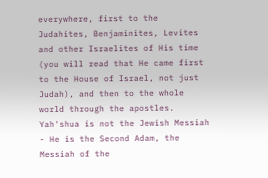everywhere, first to the Judahites, Benjaminites, Levites and other Israelites of His time (you will read that He came first to the House of Israel, not just Judah), and then to the whole world through the apostles. Yah'shua is not the Jewish Messiah - He is the Second Adam, the Messiah of the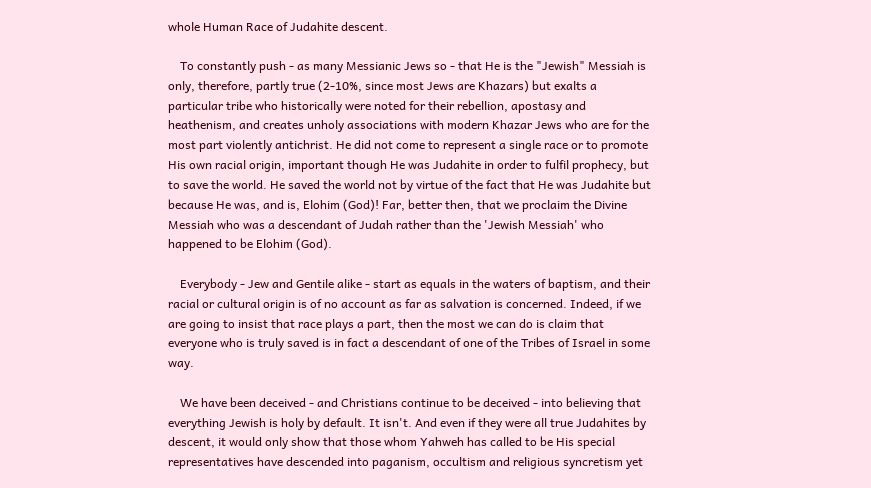whole Human Race of Judahite descent.

    To constantly push - as many Messianic Jews so - that He is the "Jewish" Messiah is only, therefore, partly true (2-10%, since most Jews are Khazars) but exalts a particular tribe who historically were noted for their rebellion, apostasy and heathenism, and creates unholy associations with modern Khazar Jews who are for the most part violently antichrist. He did not come to represent a single race or to promote His own racial origin, important though He was Judahite in order to fulfil prophecy, but to save the world. He saved the world not by virtue of the fact that He was Judahite but because He was, and is, Elohim (God)! Far, better then, that we proclaim the Divine Messiah who was a descendant of Judah rather than the 'Jewish Messiah' who happened to be Elohim (God).

    Everybody - Jew and Gentile alike - start as equals in the waters of baptism, and their racial or cultural origin is of no account as far as salvation is concerned. Indeed, if we are going to insist that race plays a part, then the most we can do is claim that everyone who is truly saved is in fact a descendant of one of the Tribes of Israel in some way.

    We have been deceived - and Christians continue to be deceived - into believing that everything Jewish is holy by default. It isn't. And even if they were all true Judahites by descent, it would only show that those whom Yahweh has called to be His special representatives have descended into paganism, occultism and religious syncretism yet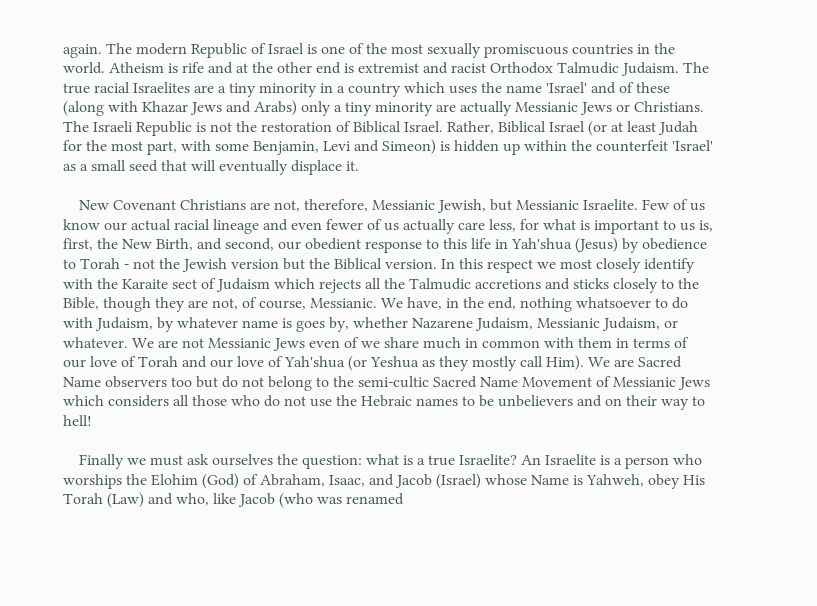again. The modern Republic of Israel is one of the most sexually promiscuous countries in the world. Atheism is rife and at the other end is extremist and racist Orthodox Talmudic Judaism. The true racial Israelites are a tiny minority in a country which uses the name 'Israel' and of these (along with Khazar Jews and Arabs) only a tiny minority are actually Messianic Jews or Christians. The Israeli Republic is not the restoration of Biblical Israel. Rather, Biblical Israel (or at least Judah for the most part, with some Benjamin, Levi and Simeon) is hidden up within the counterfeit 'Israel' as a small seed that will eventually displace it.

    New Covenant Christians are not, therefore, Messianic Jewish, but Messianic Israelite. Few of us know our actual racial lineage and even fewer of us actually care less, for what is important to us is, first, the New Birth, and second, our obedient response to this life in Yah'shua (Jesus) by obedience to Torah - not the Jewish version but the Biblical version. In this respect we most closely identify with the Karaite sect of Judaism which rejects all the Talmudic accretions and sticks closely to the Bible, though they are not, of course, Messianic. We have, in the end, nothing whatsoever to do with Judaism, by whatever name is goes by, whether Nazarene Judaism, Messianic Judaism, or whatever. We are not Messianic Jews even of we share much in common with them in terms of our love of Torah and our love of Yah'shua (or Yeshua as they mostly call Him). We are Sacred Name observers too but do not belong to the semi-cultic Sacred Name Movement of Messianic Jews which considers all those who do not use the Hebraic names to be unbelievers and on their way to hell!

    Finally we must ask ourselves the question: what is a true Israelite? An Israelite is a person who worships the Elohim (God) of Abraham, Isaac, and Jacob (Israel) whose Name is Yahweh, obey His Torah (Law) and who, like Jacob (who was renamed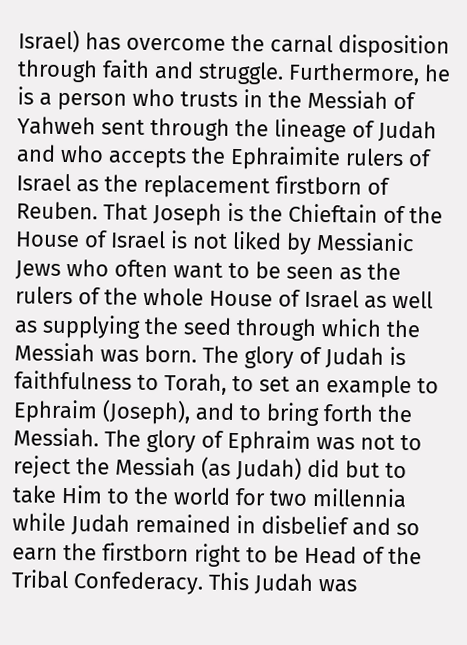Israel) has overcome the carnal disposition through faith and struggle. Furthermore, he is a person who trusts in the Messiah of Yahweh sent through the lineage of Judah and who accepts the Ephraimite rulers of Israel as the replacement firstborn of Reuben. That Joseph is the Chieftain of the House of Israel is not liked by Messianic Jews who often want to be seen as the rulers of the whole House of Israel as well as supplying the seed through which the Messiah was born. The glory of Judah is faithfulness to Torah, to set an example to Ephraim (Joseph), and to bring forth the Messiah. The glory of Ephraim was not to reject the Messiah (as Judah) did but to take Him to the world for two millennia while Judah remained in disbelief and so earn the firstborn right to be Head of the Tribal Confederacy. This Judah was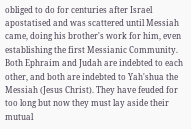obliged to do for centuries after Israel apostatised and was scattered until Messiah came, doing his brother's work for him, even establishing the first Messianic Community. Both Ephraim and Judah are indebted to each other, and both are indebted to Yah'shua the Messiah (Jesus Christ). They have feuded for too long but now they must lay aside their mutual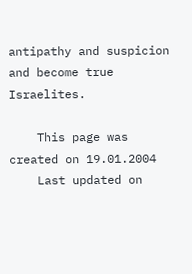antipathy and suspicion and become true Israelites.

    This page was created on 19.01.2004
    Last updated on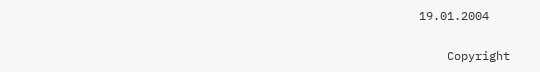19.01.2004

    Copyright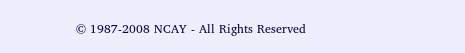© 1987-2008 NCAY - All Rights Reserved